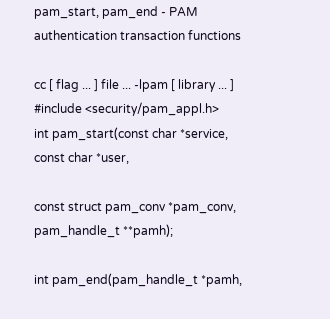pam_start, pam_end - PAM authentication transaction functions

cc [ flag ... ] file ... -lpam [ library ... ]
#include <security/pam_appl.h>
int pam_start(const char *service, const char *user,

const struct pam_conv *pam_conv, pam_handle_t **pamh);

int pam_end(pam_handle_t *pamh,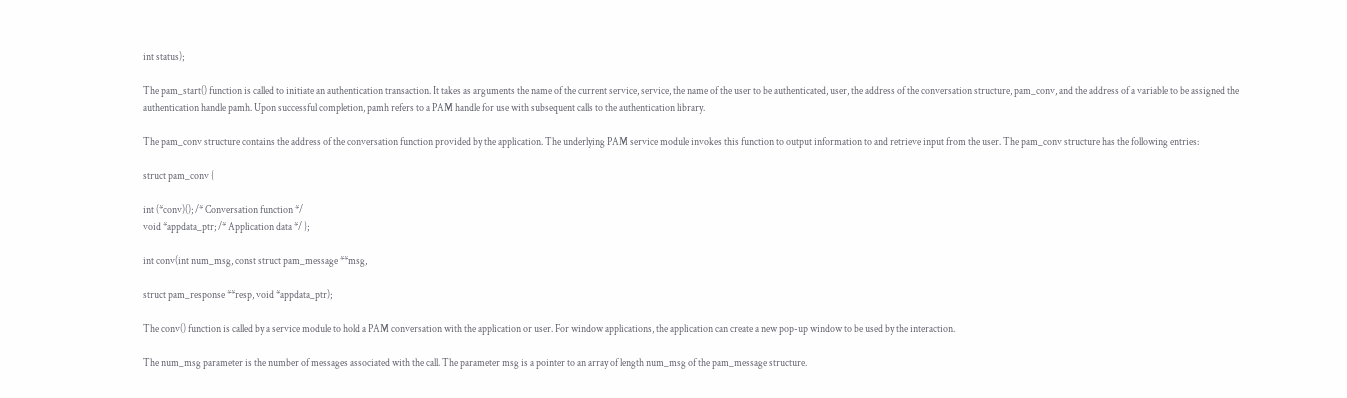int status);

The pam_start() function is called to initiate an authentication transaction. It takes as arguments the name of the current service, service, the name of the user to be authenticated, user, the address of the conversation structure, pam_conv, and the address of a variable to be assigned the authentication handle pamh. Upon successful completion, pamh refers to a PAM handle for use with subsequent calls to the authentication library.

The pam_conv structure contains the address of the conversation function provided by the application. The underlying PAM service module invokes this function to output information to and retrieve input from the user. The pam_conv structure has the following entries:

struct pam_conv {

int (*conv)(); /* Conversation function */
void *appdata_ptr; /* Application data */ };

int conv(int num_msg, const struct pam_message **msg,

struct pam_response **resp, void *appdata_ptr);

The conv() function is called by a service module to hold a PAM conversation with the application or user. For window applications, the application can create a new pop-up window to be used by the interaction.

The num_msg parameter is the number of messages associated with the call. The parameter msg is a pointer to an array of length num_msg of the pam_message structure.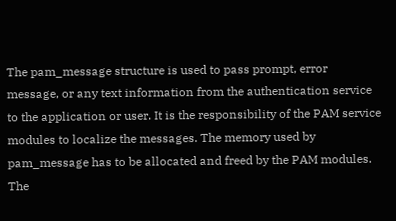The pam_message structure is used to pass prompt, error message, or any text information from the authentication service to the application or user. It is the responsibility of the PAM service modules to localize the messages. The memory used by pam_message has to be allocated and freed by the PAM modules. The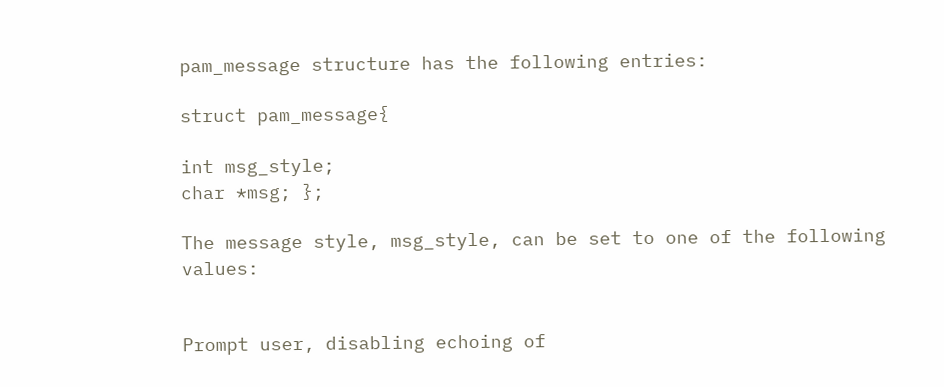pam_message structure has the following entries:

struct pam_message{

int msg_style;
char *msg; };

The message style, msg_style, can be set to one of the following values:


Prompt user, disabling echoing of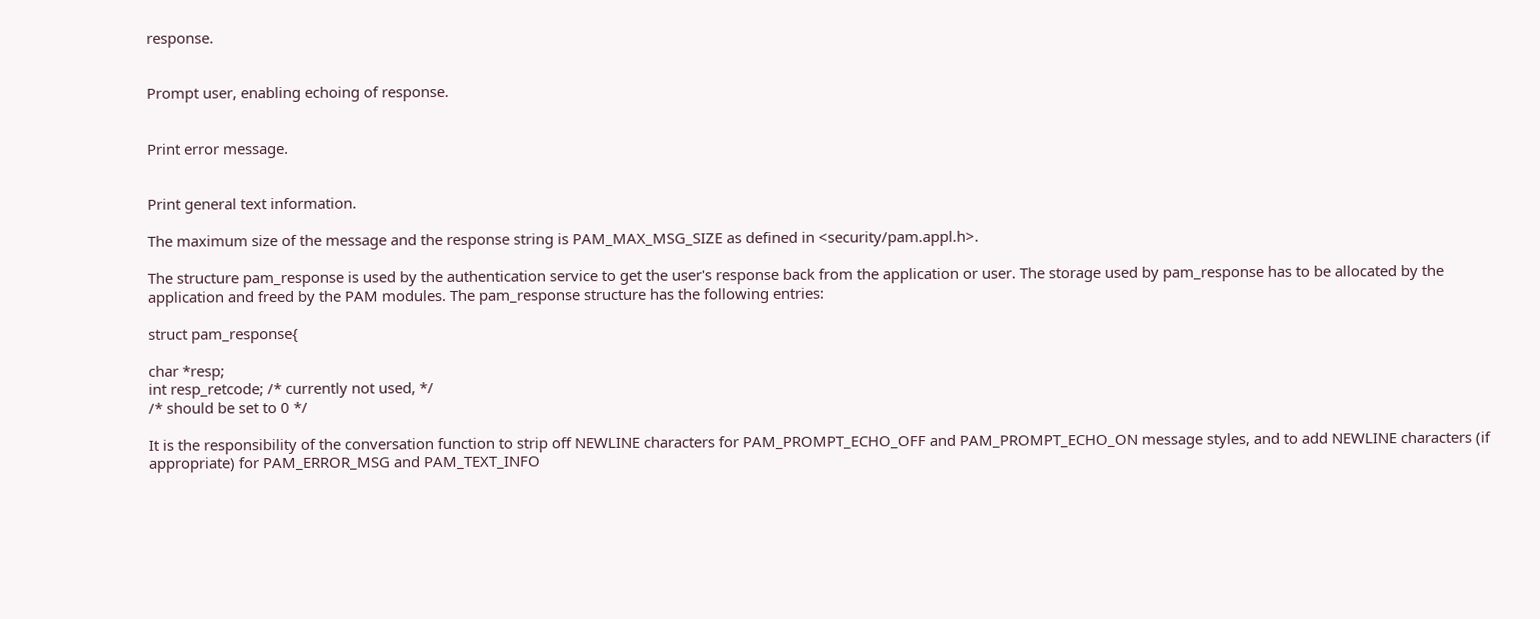response.


Prompt user, enabling echoing of response.


Print error message.


Print general text information.

The maximum size of the message and the response string is PAM_MAX_MSG_SIZE as defined in <security/pam.appl.h>.

The structure pam_response is used by the authentication service to get the user's response back from the application or user. The storage used by pam_response has to be allocated by the application and freed by the PAM modules. The pam_response structure has the following entries:

struct pam_response{

char *resp;
int resp_retcode; /* currently not used, */
/* should be set to 0 */

It is the responsibility of the conversation function to strip off NEWLINE characters for PAM_PROMPT_ECHO_OFF and PAM_PROMPT_ECHO_ON message styles, and to add NEWLINE characters (if appropriate) for PAM_ERROR_MSG and PAM_TEXT_INFO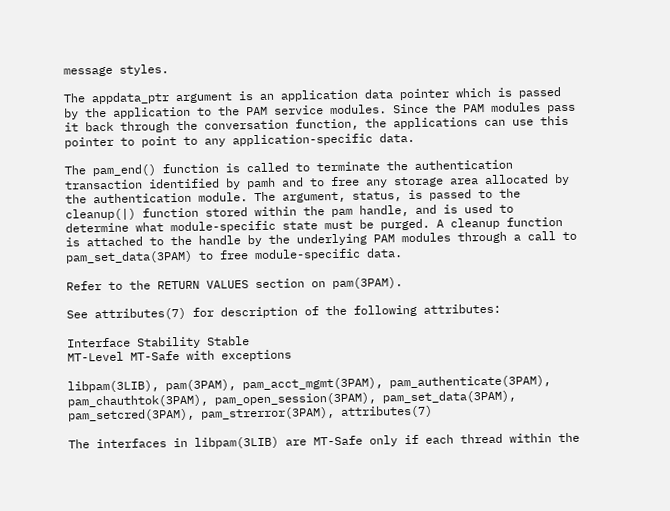message styles.

The appdata_ptr argument is an application data pointer which is passed by the application to the PAM service modules. Since the PAM modules pass it back through the conversation function, the applications can use this pointer to point to any application-specific data.

The pam_end() function is called to terminate the authentication transaction identified by pamh and to free any storage area allocated by the authentication module. The argument, status, is passed to the cleanup(|) function stored within the pam handle, and is used to determine what module-specific state must be purged. A cleanup function is attached to the handle by the underlying PAM modules through a call to pam_set_data(3PAM) to free module-specific data.

Refer to the RETURN VALUES section on pam(3PAM).

See attributes(7) for description of the following attributes:

Interface Stability Stable
MT-Level MT-Safe with exceptions

libpam(3LIB), pam(3PAM), pam_acct_mgmt(3PAM), pam_authenticate(3PAM), pam_chauthtok(3PAM), pam_open_session(3PAM), pam_set_data(3PAM), pam_setcred(3PAM), pam_strerror(3PAM), attributes(7)

The interfaces in libpam(3LIB) are MT-Safe only if each thread within the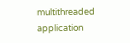multithreaded application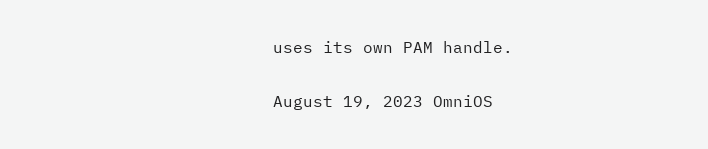uses its own PAM handle.

August 19, 2023 OmniOS